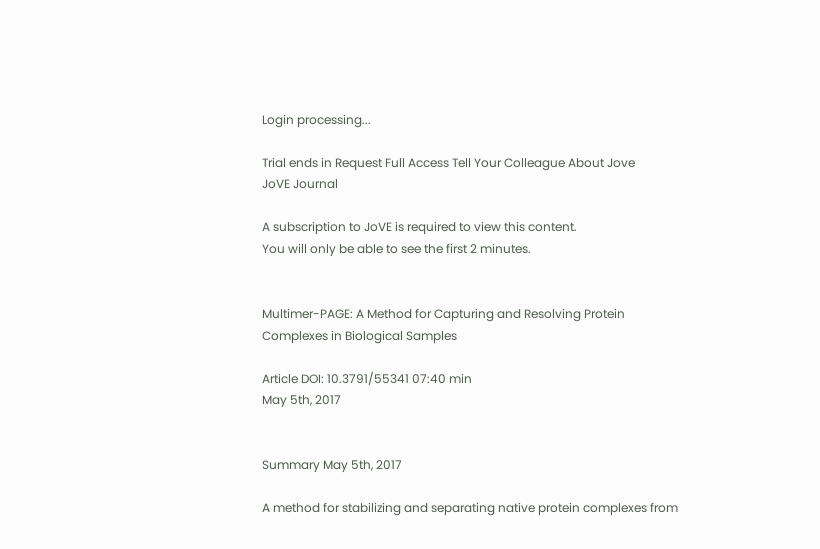Login processing...

Trial ends in Request Full Access Tell Your Colleague About Jove
JoVE Journal

A subscription to JoVE is required to view this content.
You will only be able to see the first 2 minutes.


Multimer-PAGE: A Method for Capturing and Resolving Protein Complexes in Biological Samples

Article DOI: 10.3791/55341 07:40 min
May 5th, 2017


Summary May 5th, 2017

A method for stabilizing and separating native protein complexes from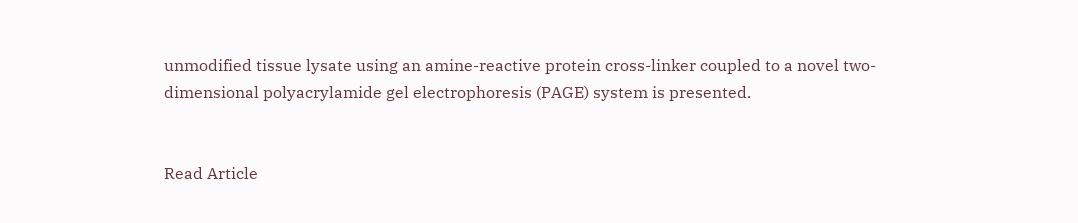unmodified tissue lysate using an amine-reactive protein cross-linker coupled to a novel two-dimensional polyacrylamide gel electrophoresis (PAGE) system is presented.


Read Article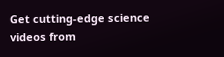Get cutting-edge science videos from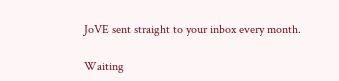JoVE sent straight to your inbox every month.

Waiting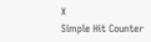X
Simple Hit Counter